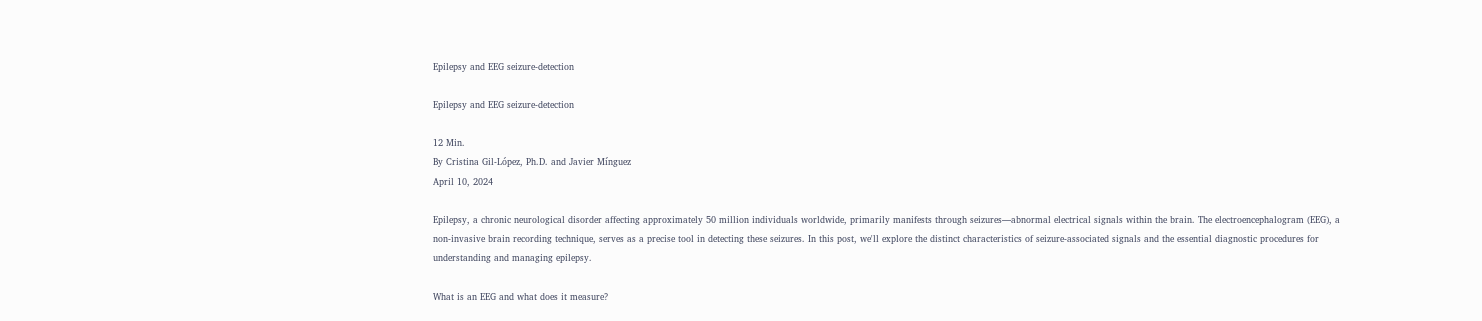Epilepsy and EEG seizure-detection

Epilepsy and EEG seizure-detection

12 Min.
By Cristina Gil-López, Ph.D. and Javier Mínguez
April 10, 2024

Epilepsy, a chronic neurological disorder affecting approximately 50 million individuals worldwide, primarily manifests through seizures—abnormal electrical signals within the brain. The electroencephalogram (EEG), a non-invasive brain recording technique, serves as a precise tool in detecting these seizures. In this post, we'll explore the distinct characteristics of seizure-associated signals and the essential diagnostic procedures for understanding and managing epilepsy.

What is an EEG and what does it measure?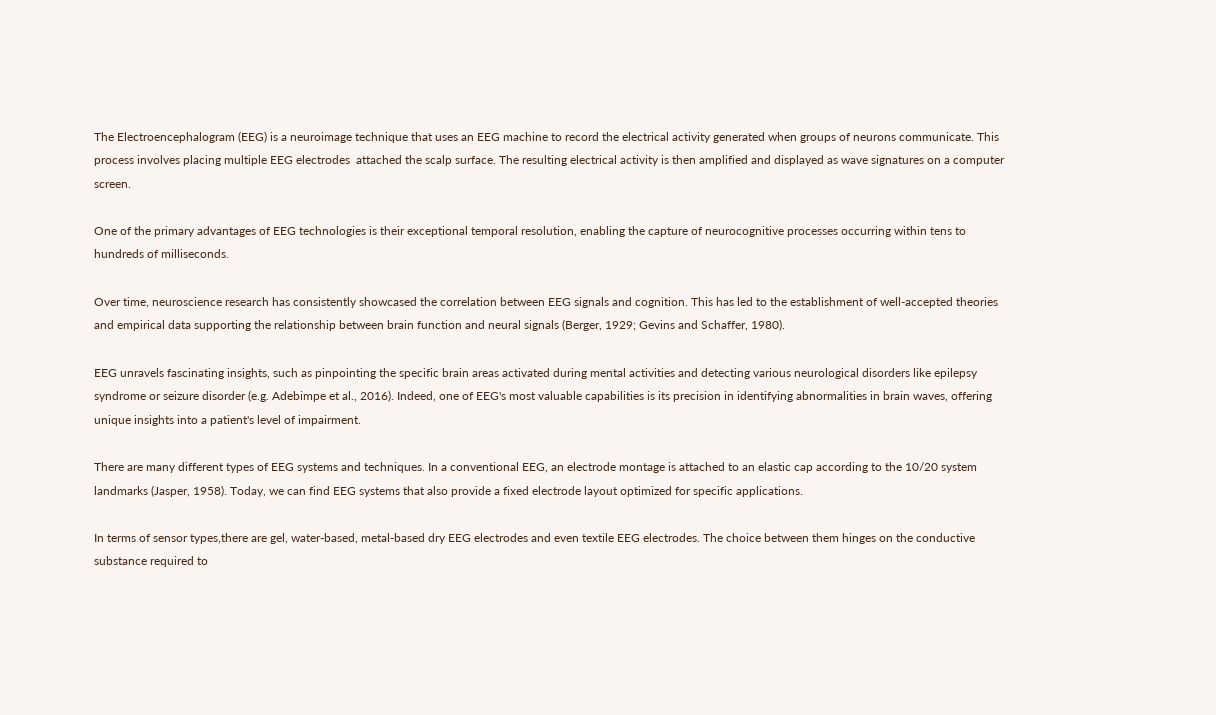The Electroencephalogram (EEG) is a neuroimage technique that uses an EEG machine to record the electrical activity generated when groups of neurons communicate. This process involves placing multiple EEG electrodes  attached the scalp surface. The resulting electrical activity is then amplified and displayed as wave signatures on a computer screen.

One of the primary advantages of EEG technologies is their exceptional temporal resolution, enabling the capture of neurocognitive processes occurring within tens to hundreds of milliseconds.

Over time, neuroscience research has consistently showcased the correlation between EEG signals and cognition. This has led to the establishment of well-accepted theories and empirical data supporting the relationship between brain function and neural signals (Berger, 1929; Gevins and Schaffer, 1980).

EEG unravels fascinating insights, such as pinpointing the specific brain areas activated during mental activities and detecting various neurological disorders like epilepsy syndrome or seizure disorder (e.g. Adebimpe et al., 2016). Indeed, one of EEG's most valuable capabilities is its precision in identifying abnormalities in brain waves, offering unique insights into a patient's level of impairment.

There are many different types of EEG systems and techniques. In a conventional EEG, an electrode montage is attached to an elastic cap according to the 10/20 system landmarks (Jasper, 1958). Today, we can find EEG systems that also provide a fixed electrode layout optimized for specific applications.

In terms of sensor types,there are gel, water-based, metal-based dry EEG electrodes and even textile EEG electrodes. The choice between them hinges on the conductive substance required to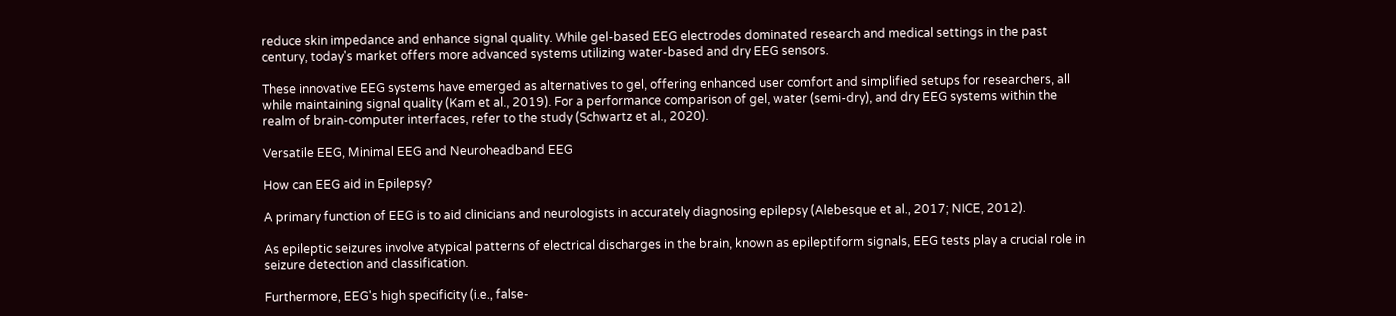reduce skin impedance and enhance signal quality. While gel-based EEG electrodes dominated research and medical settings in the past century, today's market offers more advanced systems utilizing water-based and dry EEG sensors.

These innovative EEG systems have emerged as alternatives to gel, offering enhanced user comfort and simplified setups for researchers, all while maintaining signal quality (Kam et al., 2019). For a performance comparison of gel, water (semi-dry), and dry EEG systems within the realm of brain-computer interfaces, refer to the study (Schwartz et al., 2020).

Versatile EEG, Minimal EEG and Neuroheadband EEG

How can EEG aid in Epilepsy?

A primary function of EEG is to aid clinicians and neurologists in accurately diagnosing epilepsy (Alebesque et al., 2017; NICE, 2012).

As epileptic seizures involve atypical patterns of electrical discharges in the brain, known as epileptiform signals, EEG tests play a crucial role in seizure detection and classification.

Furthermore, EEG's high specificity (i.e., false-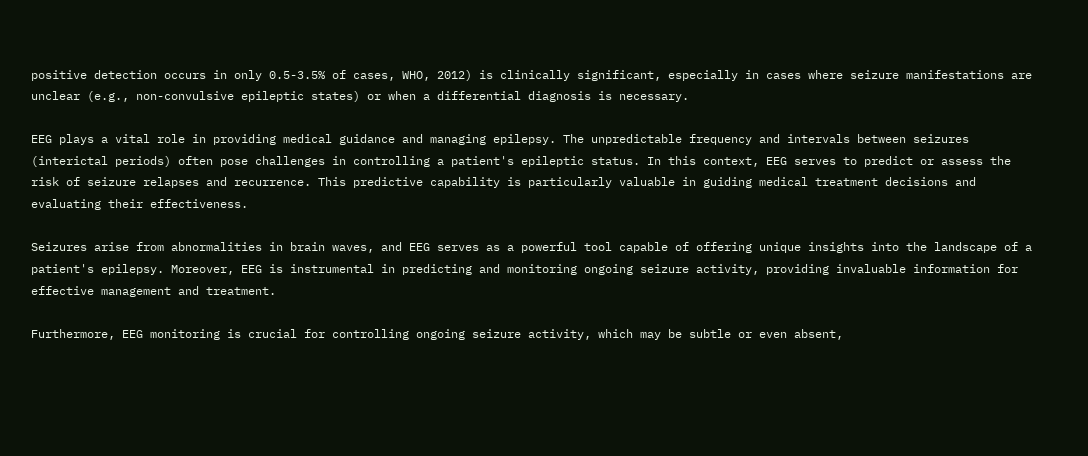positive detection occurs in only 0.5-3.5% of cases, WHO, 2012) is clinically significant, especially in cases where seizure manifestations are unclear (e.g., non-convulsive epileptic states) or when a differential diagnosis is necessary.

EEG plays a vital role in providing medical guidance and managing epilepsy. The unpredictable frequency and intervals between seizures (interictal periods) often pose challenges in controlling a patient's epileptic status. In this context, EEG serves to predict or assess the risk of seizure relapses and recurrence. This predictive capability is particularly valuable in guiding medical treatment decisions and evaluating their effectiveness.

Seizures arise from abnormalities in brain waves, and EEG serves as a powerful tool capable of offering unique insights into the landscape of a patient's epilepsy. Moreover, EEG is instrumental in predicting and monitoring ongoing seizure activity, providing invaluable information for effective management and treatment.

Furthermore, EEG monitoring is crucial for controlling ongoing seizure activity, which may be subtle or even absent,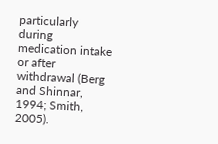particularly during medication intake or after withdrawal (Berg and Shinnar, 1994; Smith, 2005).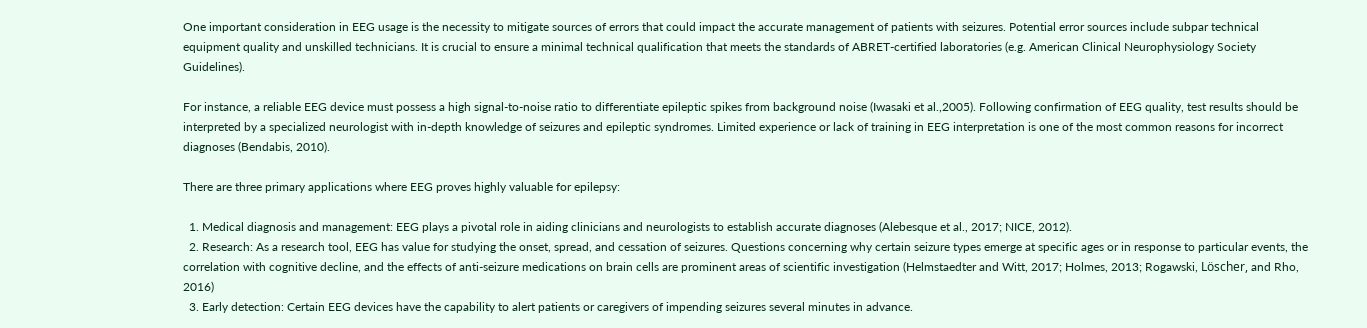One important consideration in EEG usage is the necessity to mitigate sources of errors that could impact the accurate management of patients with seizures. Potential error sources include subpar technical equipment quality and unskilled technicians. It is crucial to ensure a minimal technical qualification that meets the standards of ABRET-certified laboratories (e.g. American Clinical Neurophysiology Society Guidelines).

For instance, a reliable EEG device must possess a high signal-to-noise ratio to differentiate epileptic spikes from background noise (Iwasaki et al.,2005). Following confirmation of EEG quality, test results should be interpreted by a specialized neurologist with in-depth knowledge of seizures and epileptic syndromes. Limited experience or lack of training in EEG interpretation is one of the most common reasons for incorrect diagnoses (Bendabis, 2010).

There are three primary applications where EEG proves highly valuable for epilepsy:

  1. Medical diagnosis and management: EEG plays a pivotal role in aiding clinicians and neurologists to establish accurate diagnoses (Alebesque et al., 2017; NICE, 2012).
  2. Research: As a research tool, EEG has value for studying the onset, spread, and cessation of seizures. Questions concerning why certain seizure types emerge at specific ages or in response to particular events, the correlation with cognitive decline, and the effects of anti-seizure medications on brain cells are prominent areas of scientific investigation (Helmstaedter and Witt, 2017; Holmes, 2013; Rogawski, Löscher, and Rho, 2016)
  3. Early detection: Certain EEG devices have the capability to alert patients or caregivers of impending seizures several minutes in advance.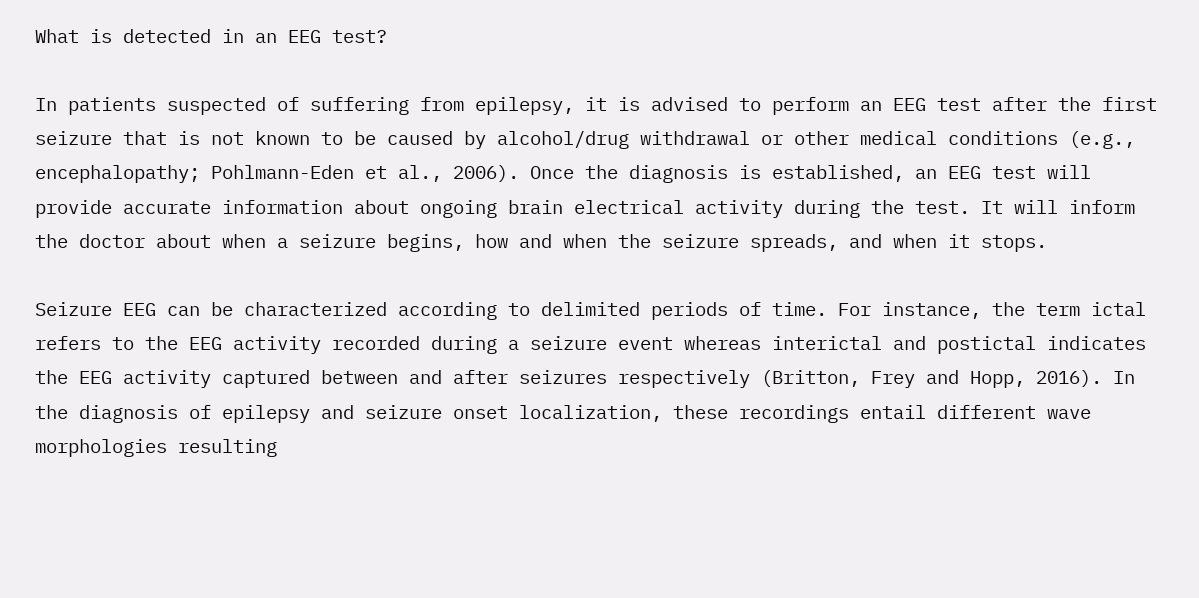What is detected in an EEG test?

In patients suspected of suffering from epilepsy, it is advised to perform an EEG test after the first seizure that is not known to be caused by alcohol/drug withdrawal or other medical conditions (e.g., encephalopathy; Pohlmann-Eden et al., 2006). Once the diagnosis is established, an EEG test will provide accurate information about ongoing brain electrical activity during the test. It will inform the doctor about when a seizure begins, how and when the seizure spreads, and when it stops.

Seizure EEG can be characterized according to delimited periods of time. For instance, the term ictal refers to the EEG activity recorded during a seizure event whereas interictal and postictal indicates the EEG activity captured between and after seizures respectively (Britton, Frey and Hopp, 2016). In the diagnosis of epilepsy and seizure onset localization, these recordings entail different wave morphologies resulting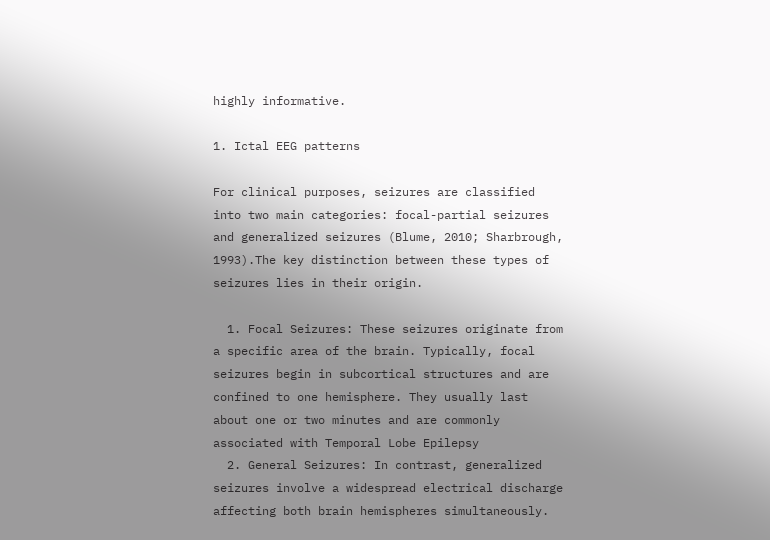highly informative.

1. Ictal EEG patterns

For clinical purposes, seizures are classified into two main categories: focal-partial seizures and generalized seizures (Blume, 2010; Sharbrough, 1993).The key distinction between these types of seizures lies in their origin.

  1. Focal Seizures: These seizures originate from a specific area of the brain. Typically, focal seizures begin in subcortical structures and are confined to one hemisphere. They usually last about one or two minutes and are commonly associated with Temporal Lobe Epilepsy
  2. General Seizures: In contrast, generalized seizures involve a widespread electrical discharge affecting both brain hemispheres simultaneously.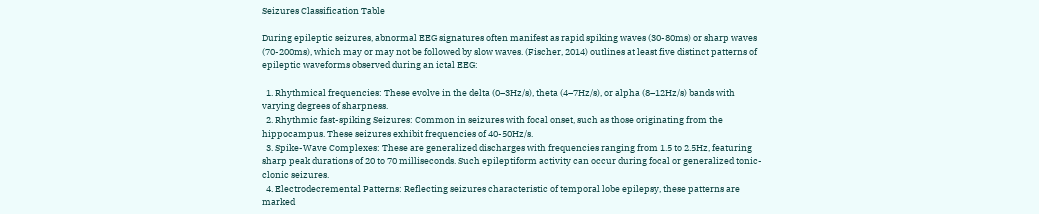Seizures Classification Table

During epileptic seizures, abnormal EEG signatures often manifest as rapid spiking waves (30-80ms) or sharp waves (70-200ms), which may or may not be followed by slow waves. (Fischer, 2014) outlines at least five distinct patterns of epileptic waveforms observed during an ictal EEG:

  1. Rhythmical frequencies: These evolve in the delta (0–3Hz/s), theta (4–7Hz/s), or alpha (8–12Hz/s) bands with varying degrees of sharpness.
  2. Rhythmic fast-spiking Seizures: Common in seizures with focal onset, such as those originating from the hippocampus. These seizures exhibit frequencies of 40-50Hz/s.
  3. Spike-Wave Complexes: These are generalized discharges with frequencies ranging from 1.5 to 2.5Hz, featuring sharp peak durations of 20 to 70 milliseconds. Such epileptiform activity can occur during focal or generalized tonic-clonic seizures.
  4. Electrodecremental Patterns: Reflecting seizures characteristic of temporal lobe epilepsy, these patterns are marked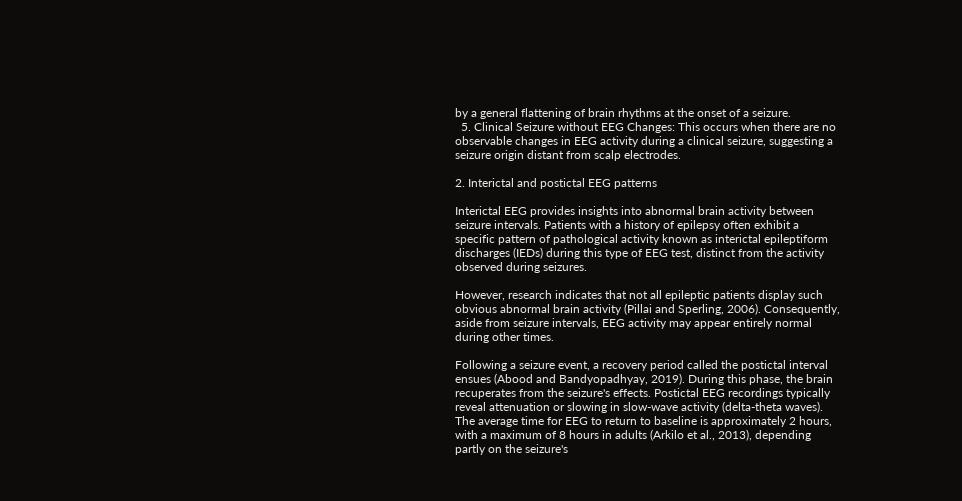by a general flattening of brain rhythms at the onset of a seizure.
  5. Clinical Seizure without EEG Changes: This occurs when there are no observable changes in EEG activity during a clinical seizure, suggesting a seizure origin distant from scalp electrodes.

2. Interictal and postictal EEG patterns

Interictal EEG provides insights into abnormal brain activity between seizure intervals. Patients with a history of epilepsy often exhibit a specific pattern of pathological activity known as interictal epileptiform discharges (IEDs) during this type of EEG test, distinct from the activity observed during seizures.

However, research indicates that not all epileptic patients display such obvious abnormal brain activity (Pillai and Sperling, 2006). Consequently, aside from seizure intervals, EEG activity may appear entirely normal during other times.

Following a seizure event, a recovery period called the postictal interval ensues (Abood and Bandyopadhyay, 2019). During this phase, the brain recuperates from the seizure's effects. Postictal EEG recordings typically reveal attenuation or slowing in slow-wave activity (delta-theta waves). The average time for EEG to return to baseline is approximately 2 hours, with a maximum of 8 hours in adults (Arkilo et al., 2013), depending partly on the seizure's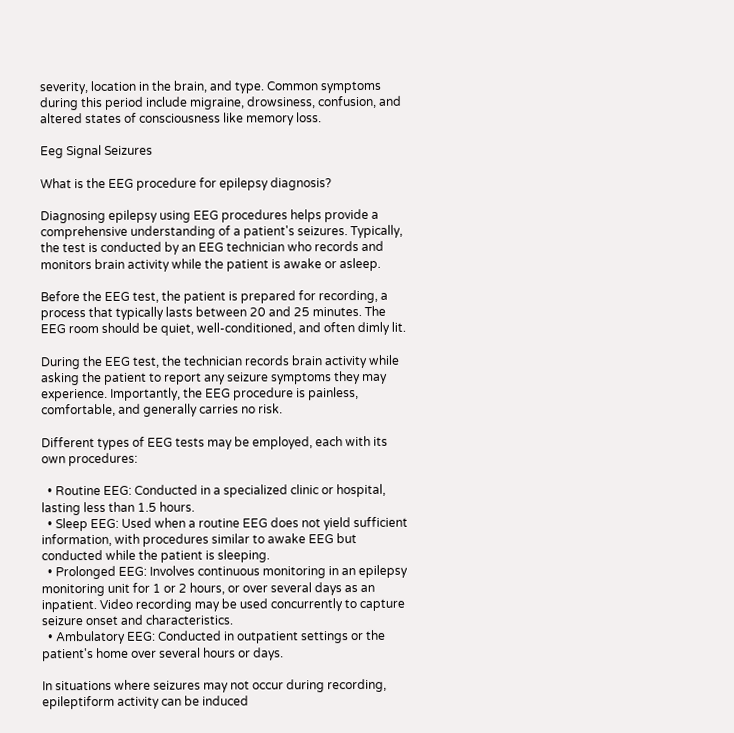severity, location in the brain, and type. Common symptoms during this period include migraine, drowsiness, confusion, and altered states of consciousness like memory loss.

Eeg Signal Seizures

What is the EEG procedure for epilepsy diagnosis?

Diagnosing epilepsy using EEG procedures helps provide a comprehensive understanding of a patient's seizures. Typically, the test is conducted by an EEG technician who records and monitors brain activity while the patient is awake or asleep.

Before the EEG test, the patient is prepared for recording, a process that typically lasts between 20 and 25 minutes. The EEG room should be quiet, well-conditioned, and often dimly lit.

During the EEG test, the technician records brain activity while asking the patient to report any seizure symptoms they may experience. Importantly, the EEG procedure is painless, comfortable, and generally carries no risk.

Different types of EEG tests may be employed, each with its own procedures:

  • Routine EEG: Conducted in a specialized clinic or hospital, lasting less than 1.5 hours.
  • Sleep EEG: Used when a routine EEG does not yield sufficient information, with procedures similar to awake EEG but conducted while the patient is sleeping.
  • Prolonged EEG: Involves continuous monitoring in an epilepsy monitoring unit for 1 or 2 hours, or over several days as an inpatient. Video recording may be used concurrently to capture seizure onset and characteristics.
  • Ambulatory EEG: Conducted in outpatient settings or the patient's home over several hours or days.

In situations where seizures may not occur during recording, epileptiform activity can be induced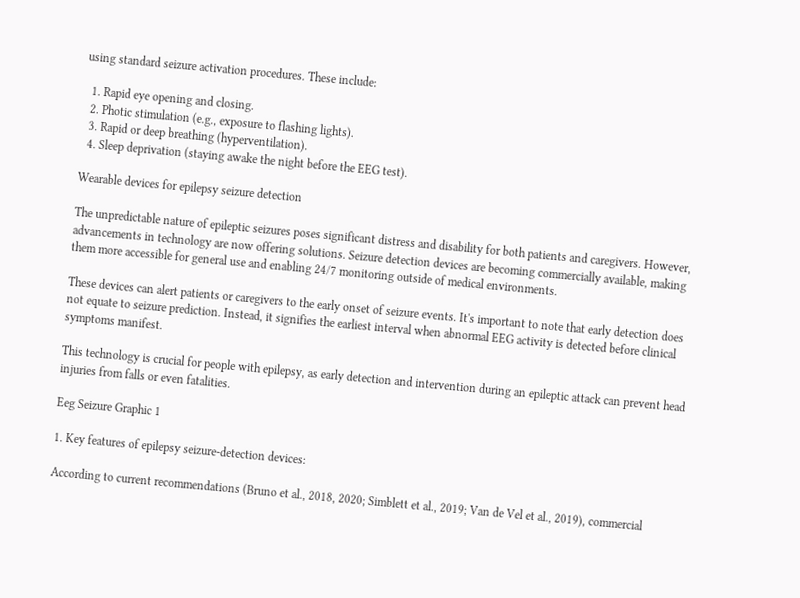using standard seizure activation procedures. These include:

  1. Rapid eye opening and closing.
  2. Photic stimulation (e.g., exposure to flashing lights).
  3. Rapid or deep breathing (hyperventilation).
  4. Sleep deprivation (staying awake the night before the EEG test).

Wearable devices for epilepsy seizure detection

The unpredictable nature of epileptic seizures poses significant distress and disability for both patients and caregivers. However, advancements in technology are now offering solutions. Seizure detection devices are becoming commercially available, making them more accessible for general use and enabling 24/7 monitoring outside of medical environments.

These devices can alert patients or caregivers to the early onset of seizure events. It's important to note that early detection does not equate to seizure prediction. Instead, it signifies the earliest interval when abnormal EEG activity is detected before clinical symptoms manifest.

This technology is crucial for people with epilepsy, as early detection and intervention during an epileptic attack can prevent head injuries from falls or even fatalities.

Eeg Seizure Graphic 1

1. Key features of epilepsy seizure-detection devices:

According to current recommendations (Bruno et al., 2018, 2020; Simblett et al., 2019; Van de Vel et al., 2019), commercial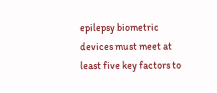epilepsy biometric devices must meet at least five key factors to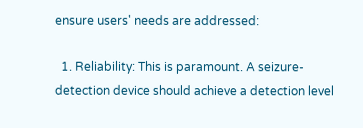ensure users' needs are addressed:

  1. Reliability: This is paramount. A seizure-detection device should achieve a detection level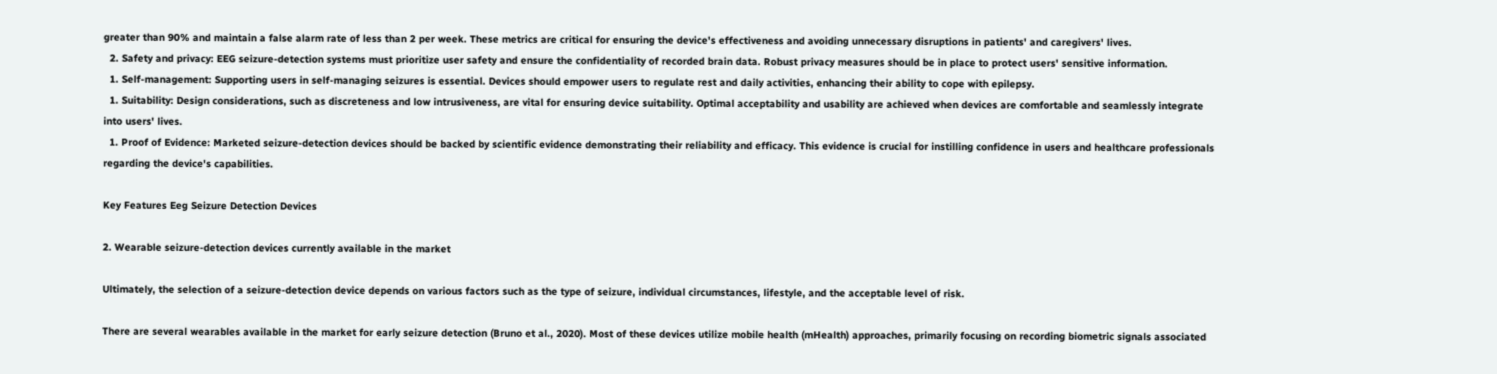greater than 90% and maintain a false alarm rate of less than 2 per week. These metrics are critical for ensuring the device's effectiveness and avoiding unnecessary disruptions in patients' and caregivers' lives.
  2. Safety and privacy: EEG seizure-detection systems must prioritize user safety and ensure the confidentiality of recorded brain data. Robust privacy measures should be in place to protect users' sensitive information.
  1. Self-management: Supporting users in self-managing seizures is essential. Devices should empower users to regulate rest and daily activities, enhancing their ability to cope with epilepsy.
  1. Suitability: Design considerations, such as discreteness and low intrusiveness, are vital for ensuring device suitability. Optimal acceptability and usability are achieved when devices are comfortable and seamlessly integrate into users' lives.
  1. Proof of Evidence: Marketed seizure-detection devices should be backed by scientific evidence demonstrating their reliability and efficacy. This evidence is crucial for instilling confidence in users and healthcare professionals regarding the device's capabilities.

Key Features Eeg Seizure Detection Devices

2. Wearable seizure-detection devices currently available in the market

Ultimately, the selection of a seizure-detection device depends on various factors such as the type of seizure, individual circumstances, lifestyle, and the acceptable level of risk.

There are several wearables available in the market for early seizure detection (Bruno et al., 2020). Most of these devices utilize mobile health (mHealth) approaches, primarily focusing on recording biometric signals associated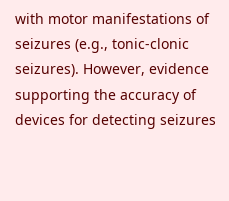with motor manifestations of seizures (e.g., tonic-clonic seizures). However, evidence supporting the accuracy of devices for detecting seizures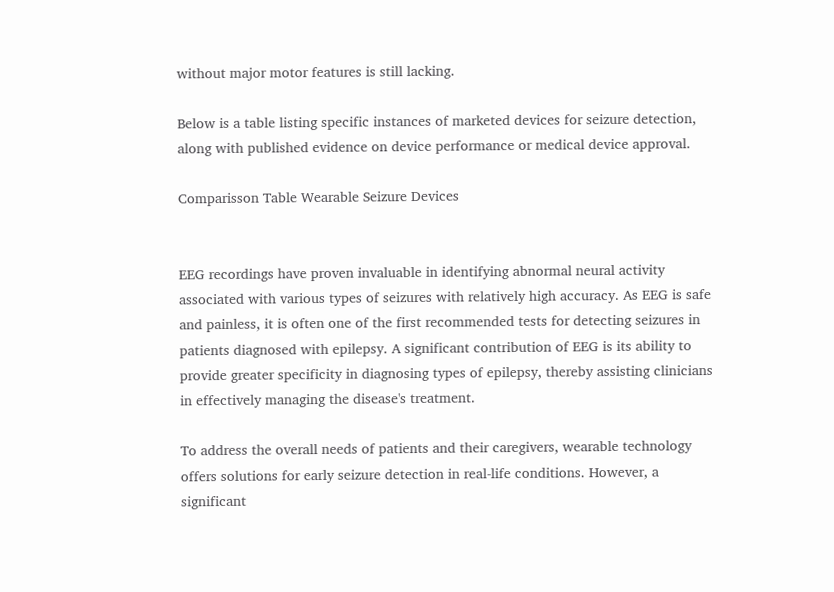without major motor features is still lacking.

Below is a table listing specific instances of marketed devices for seizure detection, along with published evidence on device performance or medical device approval.

Comparisson Table Wearable Seizure Devices


EEG recordings have proven invaluable in identifying abnormal neural activity associated with various types of seizures with relatively high accuracy. As EEG is safe and painless, it is often one of the first recommended tests for detecting seizures in patients diagnosed with epilepsy. A significant contribution of EEG is its ability to provide greater specificity in diagnosing types of epilepsy, thereby assisting clinicians in effectively managing the disease's treatment.

To address the overall needs of patients and their caregivers, wearable technology offers solutions for early seizure detection in real-life conditions. However, a significant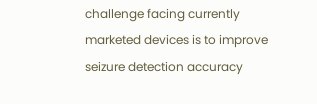challenge facing currently marketed devices is to improve seizure detection accuracy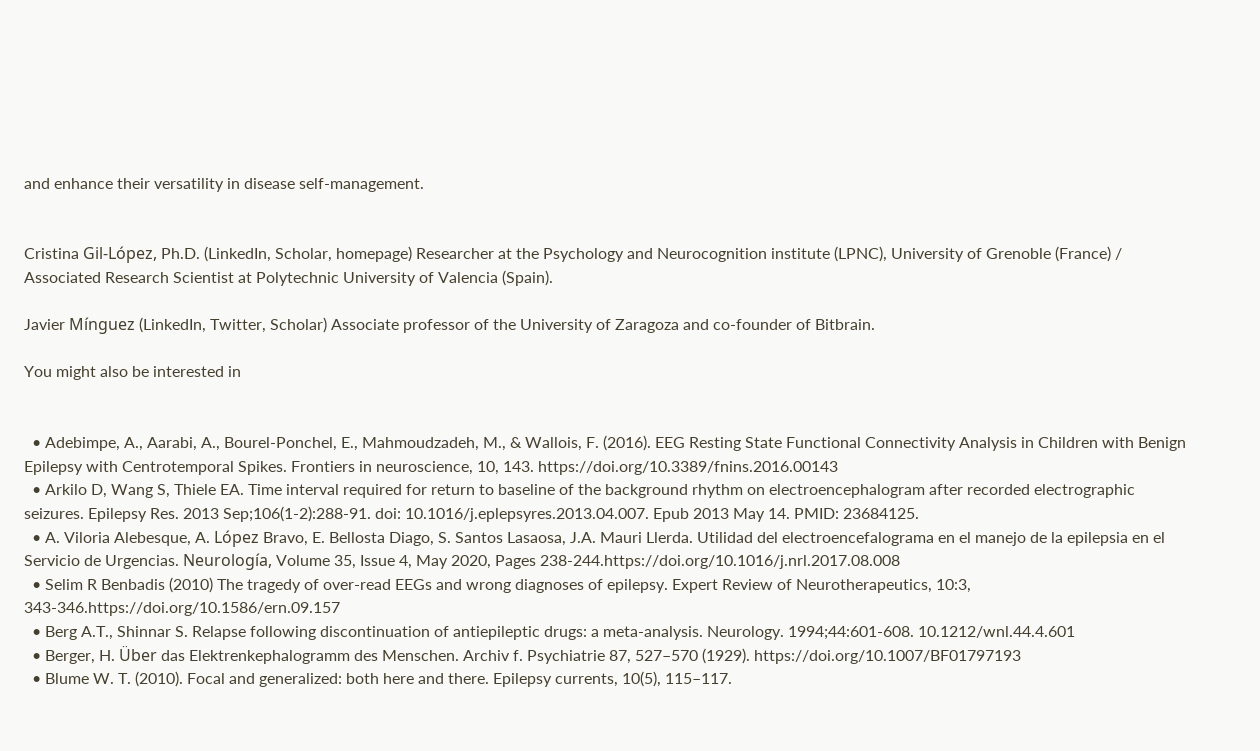and enhance their versatility in disease self-management.


Cristina Gil-López, Ph.D. (LinkedIn, Scholar, homepage) Researcher at the Psychology and Neurocognition institute (LPNC), University of Grenoble (France) / Associated Research Scientist at Polytechnic University of Valencia (Spain).

Javier Mínguez (LinkedIn, Twitter, Scholar) Associate professor of the University of Zaragoza and co-founder of Bitbrain.

You might also be interested in


  • Adebimpe, A., Aarabi, A., Bourel-Ponchel, E., Mahmoudzadeh, M., & Wallois, F. (2016). EEG Resting State Functional Connectivity Analysis in Children with Benign Epilepsy with Centrotemporal Spikes. Frontiers in neuroscience, 10, 143. https://doi.org/10.3389/fnins.2016.00143
  • Arkilo D, Wang S, Thiele EA. Time interval required for return to baseline of the background rhythm on electroencephalogram after recorded electrographic seizures. Epilepsy Res. 2013 Sep;106(1-2):288-91. doi: 10.1016/j.eplepsyres.2013.04.007. Epub 2013 May 14. PMID: 23684125.
  • A. Viloria Alebesque, A. López Bravo, E. Bellosta Diago, S. Santos Lasaosa, J.A. Mauri Llerda. Utilidad del electroencefalograma en el manejo de la epilepsia en el Servicio de Urgencias. Neurología, Volume 35, Issue 4, May 2020, Pages 238-244.https://doi.org/10.1016/j.nrl.2017.08.008
  • Selim R Benbadis (2010) The tragedy of over-read EEGs and wrong diagnoses of epilepsy. Expert Review of Neurotherapeutics, 10:3, 343-346.https://doi.org/10.1586/ern.09.157
  • Berg A.T., Shinnar S. Relapse following discontinuation of antiepileptic drugs: a meta-analysis. Neurology. 1994;44:601-608. 10.1212/wnl.44.4.601
  • Berger, H. Über das Elektrenkephalogramm des Menschen. Archiv f. Psychiatrie 87, 527–570 (1929). https://doi.org/10.1007/BF01797193
  • Blume W. T. (2010). Focal and generalized: both here and there. Epilepsy currents, 10(5), 115–117.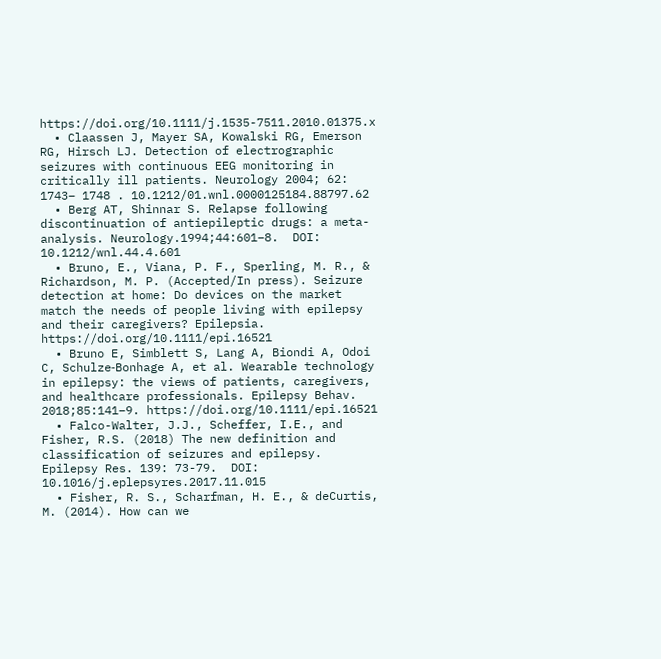https://doi.org/10.1111/j.1535-7511.2010.01375.x
  • Claassen J, Mayer SA, Kowalski RG, Emerson RG, Hirsch LJ. Detection of electrographic seizures with continuous EEG monitoring in critically ill patients. Neurology 2004; 62: 1743– 1748 . 10.1212/01.wnl.0000125184.88797.62
  • Berg AT, Shinnar S. Relapse following discontinuation of antiepileptic drugs: a meta-analysis. Neurology.1994;44:601–8.  DOI: 10.1212/wnl.44.4.601
  • Bruno, E., Viana, P. F., Sperling, M. R., & Richardson, M. P. (Accepted/In press). Seizure detection at home: Do devices on the market match the needs of people living with epilepsy and their caregivers? Epilepsia. https://doi.org/10.1111/epi.16521
  • Bruno E, Simblett S, Lang A, Biondi A, Odoi C, Schulze‐Bonhage A, et al. Wearable technology in epilepsy: the views of patients, caregivers, and healthcare professionals. Epilepsy Behav. 2018;85:141–9. https://doi.org/10.1111/epi.16521
  • Falco-Walter, J.J., Scheffer, I.E., and Fisher, R.S. (2018) The new definition and classification of seizures and epilepsy. Epilepsy Res. 139: 73-79.  DOI: 10.1016/j.eplepsyres.2017.11.015
  • Fisher, R. S., Scharfman, H. E., & deCurtis, M. (2014). How can we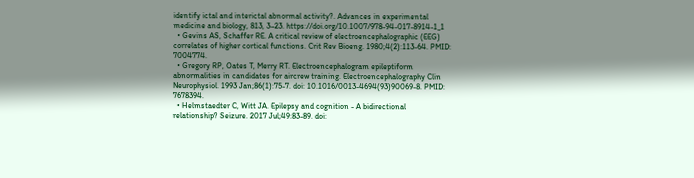identify ictal and interictal abnormal activity?. Advances in experimental medicine and biology, 813, 3–23. https://doi.org/10.1007/978-94-017-8914-1_1
  • Gevins AS, Schaffer RE. A critical review of electroencephalographic (EEG) correlates of higher cortical functions. Crit Rev Bioeng. 1980;4(2):113-64. PMID: 7004774.
  • Gregory RP, Oates T, Merry RT. Electroencephalogram epileptiform abnormalities in candidates for aircrew training. Electroencephalography Clin Neurophysiol. 1993 Jan;86(1):75-7. doi: 10.1016/0013-4694(93)90069-8. PMID: 7678394.
  • Helmstaedter C, Witt JA. Epilepsy and cognition - A bidirectional relationship? Seizure. 2017 Jul;49:83-89. doi: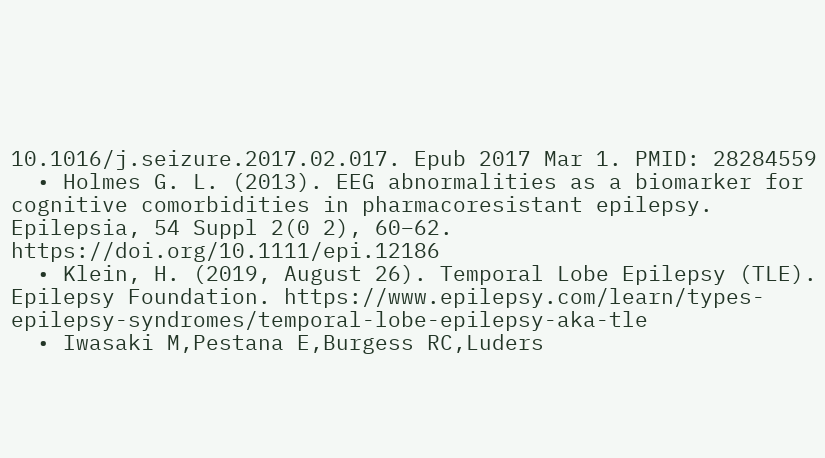10.1016/j.seizure.2017.02.017. Epub 2017 Mar 1. PMID: 28284559
  • Holmes G. L. (2013). EEG abnormalities as a biomarker for cognitive comorbidities in pharmacoresistant epilepsy. Epilepsia, 54 Suppl 2(0 2), 60–62. https://doi.org/10.1111/epi.12186
  • Klein, H. (2019, August 26). Temporal Lobe Epilepsy (TLE). Epilepsy Foundation. https://www.epilepsy.com/learn/types-epilepsy-syndromes/temporal-lobe-epilepsy-aka-tle
  • Iwasaki M,Pestana E,Burgess RC,Luders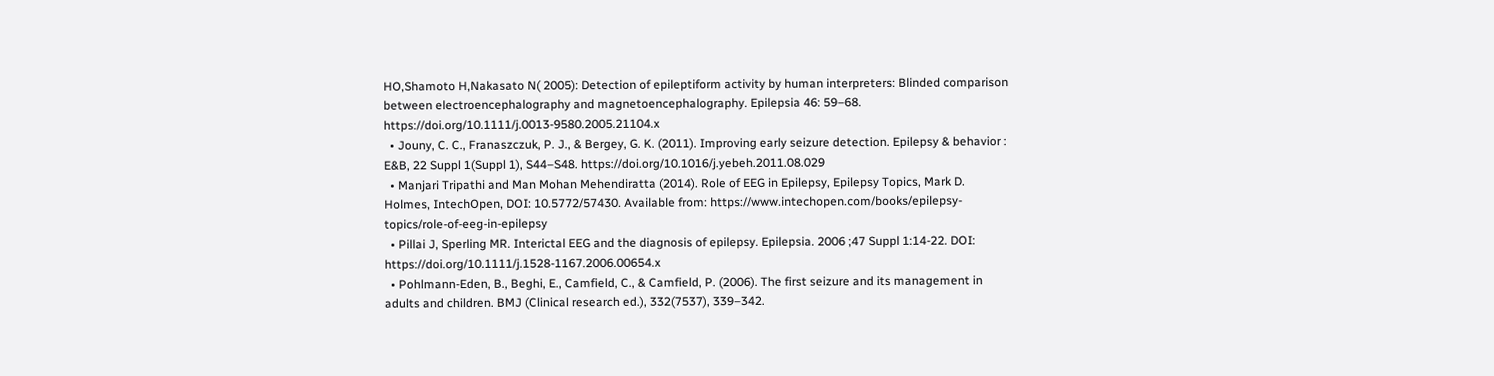HO,Shamoto H,Nakasato N( 2005): Detection of epileptiform activity by human interpreters: Blinded comparison between electroencephalography and magnetoencephalography. Epilepsia 46: 59–68. https://doi.org/10.1111/j.0013-9580.2005.21104.x
  • Jouny, C. C., Franaszczuk, P. J., & Bergey, G. K. (2011). Improving early seizure detection. Epilepsy & behavior : E&B, 22 Suppl 1(Suppl 1), S44–S48. https://doi.org/10.1016/j.yebeh.2011.08.029
  • Manjari Tripathi and Man Mohan Mehendiratta (2014). Role of EEG in Epilepsy, Epilepsy Topics, Mark D. Holmes, IntechOpen, DOI: 10.5772/57430. Available from: https://www.intechopen.com/books/epilepsy-topics/role-of-eeg-in-epilepsy
  • Pillai J, Sperling MR. Interictal EEG and the diagnosis of epilepsy. Epilepsia. 2006 ;47 Suppl 1:14-22. DOI: https://doi.org/10.1111/j.1528-1167.2006.00654.x
  • Pohlmann-Eden, B., Beghi, E., Camfield, C., & Camfield, P. (2006). The first seizure and its management in adults and children. BMJ (Clinical research ed.), 332(7537), 339–342.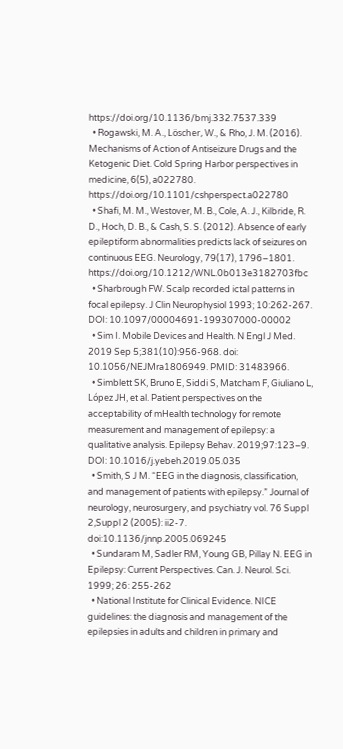https://doi.org/10.1136/bmj.332.7537.339
  • Rogawski, M. A., Löscher, W., & Rho, J. M. (2016). Mechanisms of Action of Antiseizure Drugs and the Ketogenic Diet. Cold Spring Harbor perspectives in medicine, 6(5), a022780. https://doi.org/10.1101/cshperspect.a022780
  • Shafi, M. M., Westover, M. B., Cole, A. J., Kilbride, R. D., Hoch, D. B., & Cash, S. S. (2012). Absence of early epileptiform abnormalities predicts lack of seizures on continuous EEG. Neurology, 79(17), 1796–1801. https://doi.org/10.1212/WNL.0b013e3182703fbc
  • Sharbrough FW. Scalp recorded ictal patterns in focal epilepsy. J Clin Neurophysiol 1993; 10:262-267. DOI: 10.1097/00004691-199307000-00002
  • Sim I. Mobile Devices and Health. N Engl J Med. 2019 Sep 5;381(10):956-968. doi: 10.1056/NEJMra1806949. PMID: 31483966.
  • Simblett SK, Bruno E, Siddi S, Matcham F, Giuliano L, López JH, et al. Patient perspectives on the acceptability of mHealth technology for remote measurement and management of epilepsy: a qualitative analysis. Epilepsy Behav. 2019;97:123–9. DOI: 10.1016/j.yebeh.2019.05.035
  • Smith, S J M. “EEG in the diagnosis, classification, and management of patients with epilepsy.” Journal of neurology, neurosurgery, and psychiatry vol. 76 Suppl 2,Suppl 2 (2005): ii2-7. doi:10.1136/jnnp.2005.069245
  • Sundaram M, Sadler RM, Young GB, Pillay N. EEG in Epilepsy: Current Perspectives. Can. J. Neurol. Sci. 1999; 26: 255-262
  • National Institute for Clinical Evidence. NICE guidelines: the diagnosis and management of the epilepsies in adults and children in primary and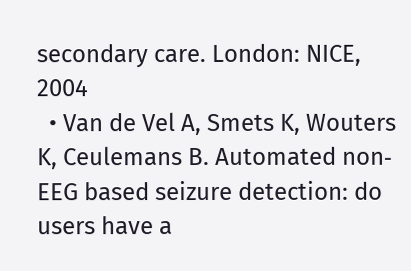secondary care. London: NICE, 2004
  • Van de Vel A, Smets K, Wouters K, Ceulemans B. Automated non‐EEG based seizure detection: do users have a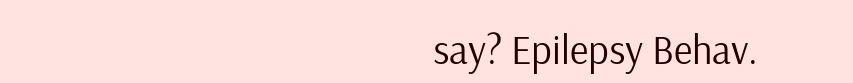say? Epilepsy Behav.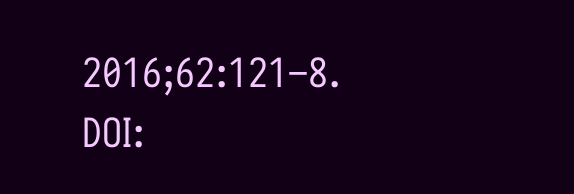2016;62:121–8. DOI: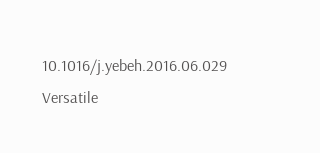10.1016/j.yebeh.2016.06.029
Versatile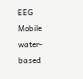EEG
Mobile water-based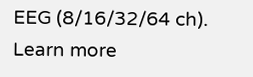EEG (8/16/32/64 ch).
Learn more